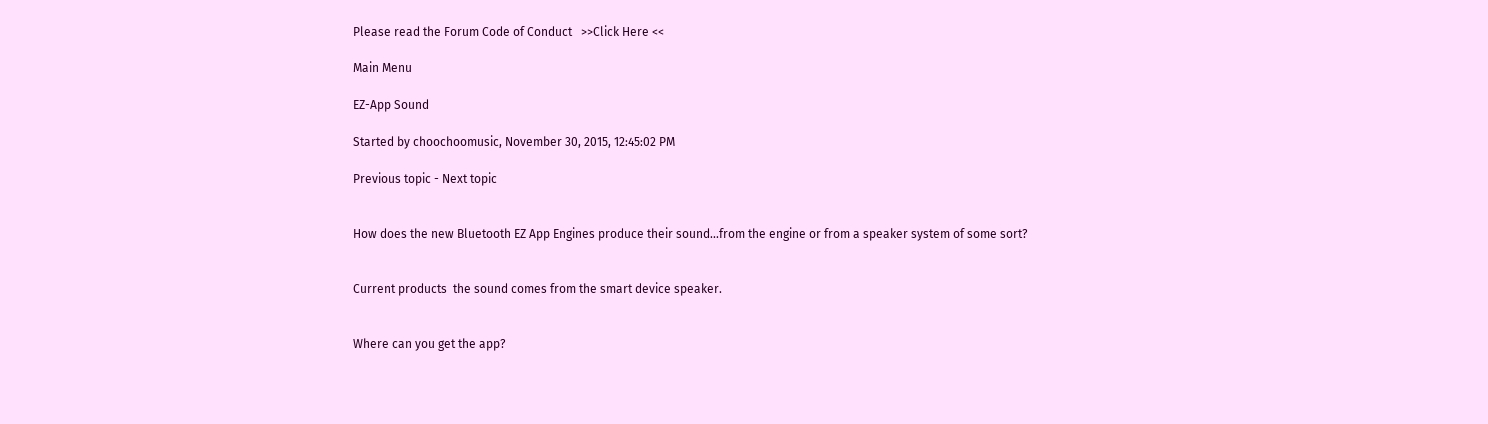Please read the Forum Code of Conduct   >>Click Here <<

Main Menu

EZ-App Sound

Started by choochoomusic, November 30, 2015, 12:45:02 PM

Previous topic - Next topic


How does the new Bluetooth EZ App Engines produce their sound...from the engine or from a speaker system of some sort?


Current products  the sound comes from the smart device speaker.


Where can you get the app?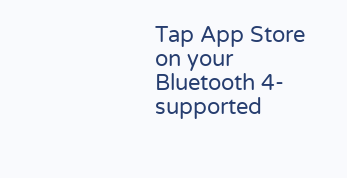Tap App Store on your Bluetooth 4-supported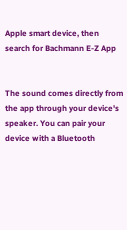Apple smart device, then search for Bachmann E-Z App


The sound comes directly from the app through your device's speaker. You can pair your device with a Bluetooth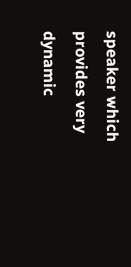speaker which provides very dynamic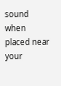sound when placed near your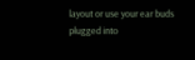layout or use your ear buds plugged into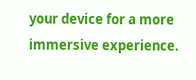your device for a more immersive experience.